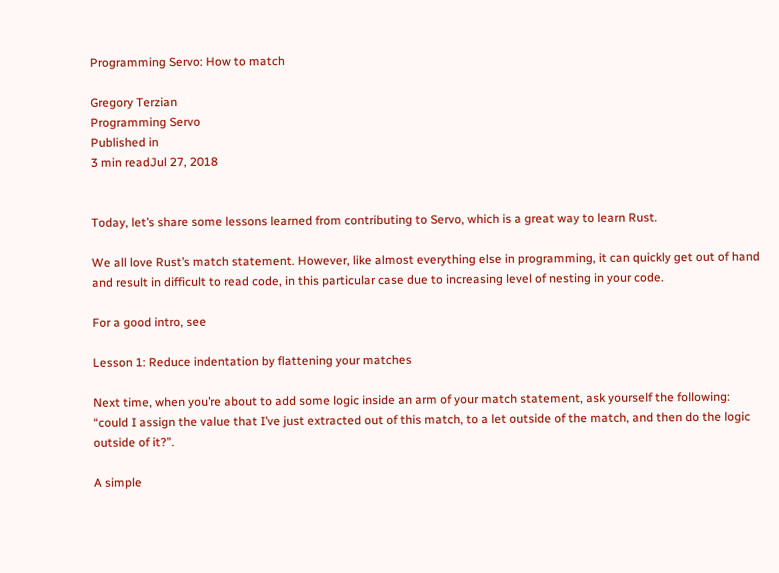Programming Servo: How to match

Gregory Terzian
Programming Servo
Published in
3 min readJul 27, 2018


Today, let’s share some lessons learned from contributing to Servo, which is a great way to learn Rust.

We all love Rust’s match statement. However, like almost everything else in programming, it can quickly get out of hand and result in difficult to read code, in this particular case due to increasing level of nesting in your code.

For a good intro, see

Lesson 1: Reduce indentation by flattening your matches

Next time, when you’re about to add some logic inside an arm of your match statement, ask yourself the following: “could I assign the value that I’ve just extracted out of this match, to a let outside of the match, and then do the logic outside of it?”.

A simple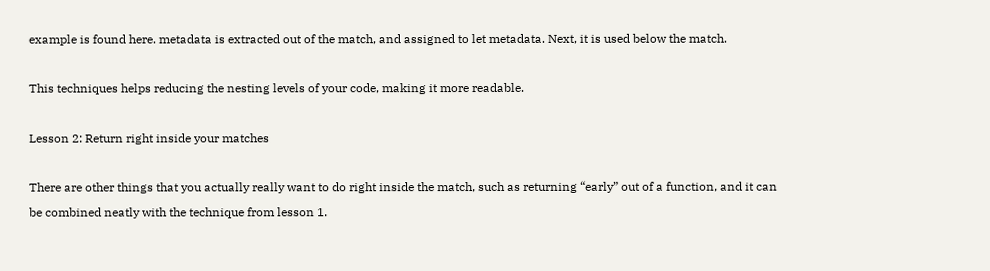example is found here. metadata is extracted out of the match, and assigned to let metadata. Next, it is used below the match.

This techniques helps reducing the nesting levels of your code, making it more readable.

Lesson 2: Return right inside your matches

There are other things that you actually really want to do right inside the match, such as returning “early” out of a function, and it can be combined neatly with the technique from lesson 1.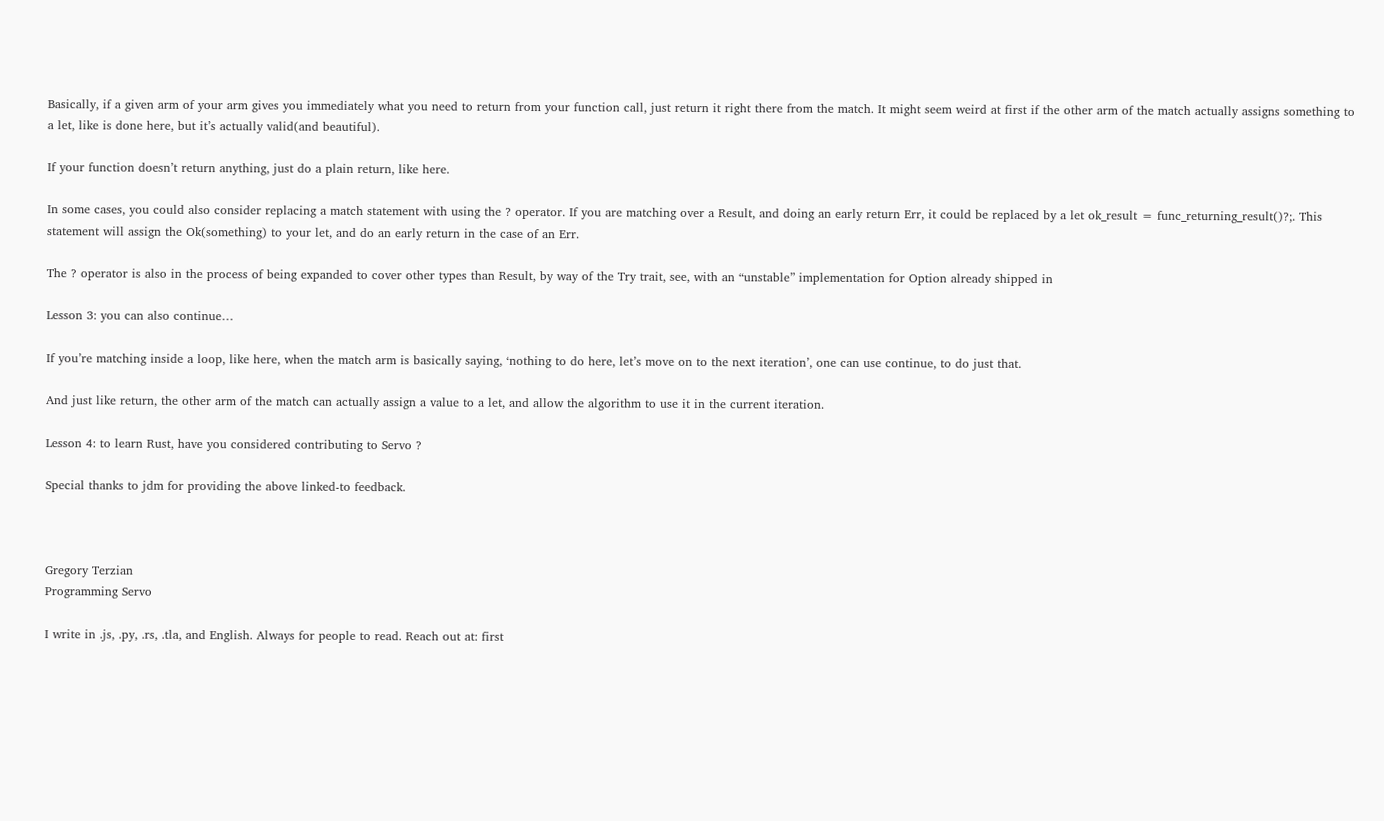Basically, if a given arm of your arm gives you immediately what you need to return from your function call, just return it right there from the match. It might seem weird at first if the other arm of the match actually assigns something to a let, like is done here, but it’s actually valid(and beautiful).

If your function doesn’t return anything, just do a plain return, like here.

In some cases, you could also consider replacing a match statement with using the ? operator. If you are matching over a Result, and doing an early return Err, it could be replaced by a let ok_result = func_returning_result()?;. This statement will assign the Ok(something) to your let, and do an early return in the case of an Err.

The ? operator is also in the process of being expanded to cover other types than Result, by way of the Try trait, see, with an “unstable” implementation for Option already shipped in

Lesson 3: you can also continue…

If you’re matching inside a loop, like here, when the match arm is basically saying, ‘nothing to do here, let’s move on to the next iteration’, one can use continue, to do just that.

And just like return, the other arm of the match can actually assign a value to a let, and allow the algorithm to use it in the current iteration.

Lesson 4: to learn Rust, have you considered contributing to Servo ?

Special thanks to jdm for providing the above linked-to feedback.



Gregory Terzian
Programming Servo

I write in .js, .py, .rs, .tla, and English. Always for people to read. Reach out at: first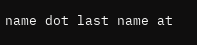name dot last name at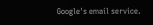Google's email service.